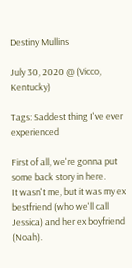Destiny Mullins

July 30, 2020 @ (Vicco, Kentucky)

Tags: Saddest thing I've ever experienced

First of all, we're gonna put some back story in here.
It wasn't me, but it was my ex bestfriend (who we'll call Jessica) and her ex boyfriend (Noah).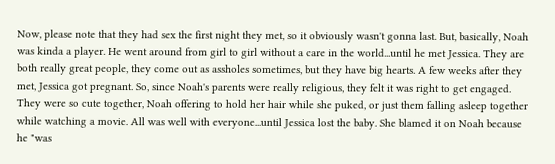Now, please note that they had sex the first night they met, so it obviously wasn't gonna last. But, basically, Noah was kinda a player. He went around from girl to girl without a care in the world...until he met Jessica. They are both really great people, they come out as assholes sometimes, but they have big hearts. A few weeks after they met, Jessica got pregnant. So, since Noah's parents were really religious, they felt it was right to get engaged. They were so cute together, Noah offering to hold her hair while she puked, or just them falling asleep together while watching a movie. All was well with everyone...until Jessica lost the baby. She blamed it on Noah because he "was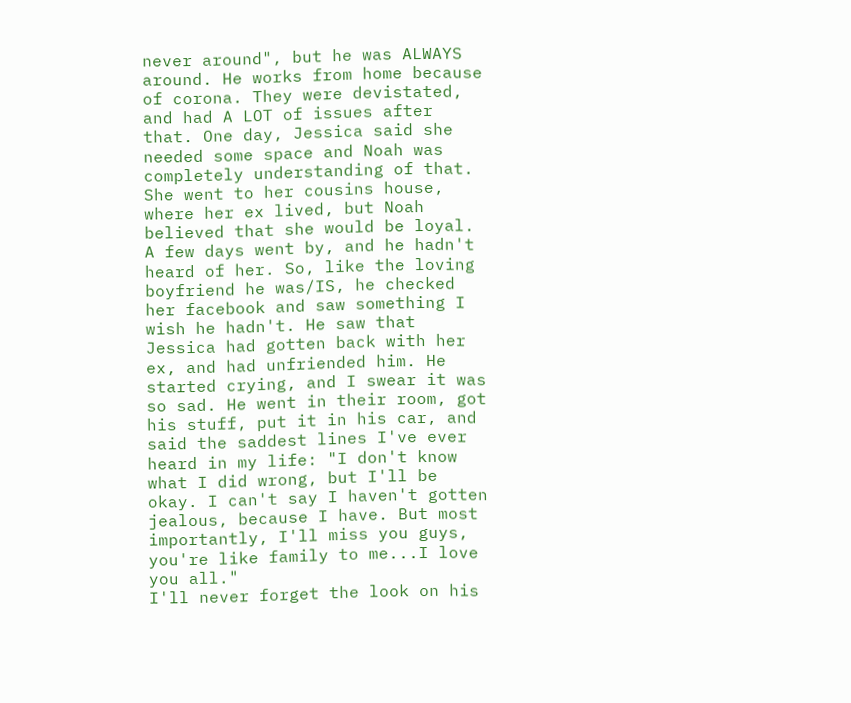never around", but he was ALWAYS around. He works from home because of corona. They were devistated, and had A LOT of issues after that. One day, Jessica said she needed some space and Noah was completely understanding of that. She went to her cousins house, where her ex lived, but Noah believed that she would be loyal. A few days went by, and he hadn't heard of her. So, like the loving boyfriend he was/IS, he checked her facebook and saw something I wish he hadn't. He saw that Jessica had gotten back with her ex, and had unfriended him. He started crying, and I swear it was so sad. He went in their room, got his stuff, put it in his car, and said the saddest lines I've ever heard in my life: "I don't know what I did wrong, but I'll be okay. I can't say I haven't gotten jealous, because I have. But most importantly, I'll miss you guys, you're like family to me...I love you all."
I'll never forget the look on his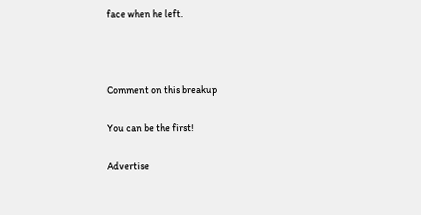face when he left.



Comment on this breakup

You can be the first!

Advertise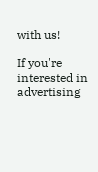with us!

If you're interested in advertising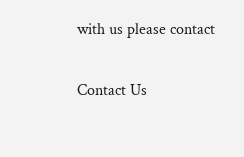with us please contact

Contact Us